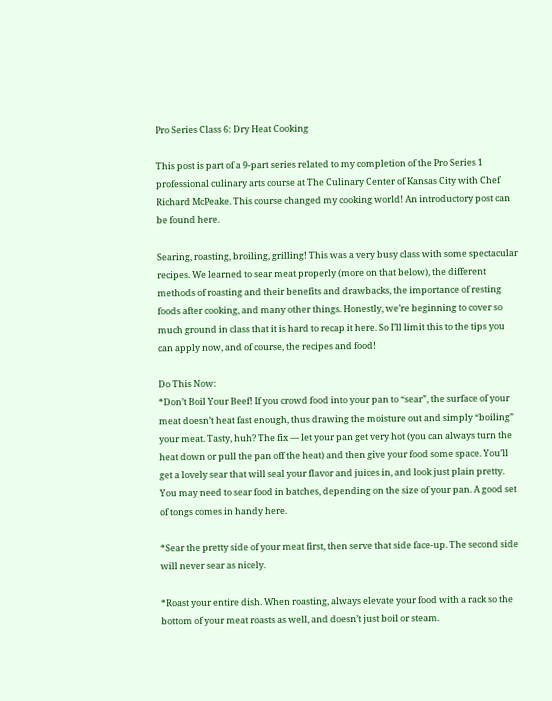Pro Series Class 6: Dry Heat Cooking

This post is part of a 9-part series related to my completion of the Pro Series 1 professional culinary arts course at The Culinary Center of Kansas City with Chef Richard McPeake. This course changed my cooking world! An introductory post can be found here.

Searing, roasting, broiling, grilling! This was a very busy class with some spectacular recipes. We learned to sear meat properly (more on that below), the different methods of roasting and their benefits and drawbacks, the importance of resting foods after cooking, and many other things. Honestly, we’re beginning to cover so much ground in class that it is hard to recap it here. So I’ll limit this to the tips you can apply now, and of course, the recipes and food!

Do This Now:
*Don’t Boil Your Beef! If you crowd food into your pan to “sear”, the surface of your meat doesn’t heat fast enough, thus drawing the moisture out and simply “boiling” your meat. Tasty, huh? The fix — let your pan get very hot (you can always turn the heat down or pull the pan off the heat) and then give your food some space. You’ll get a lovely sear that will seal your flavor and juices in, and look just plain pretty. You may need to sear food in batches, depending on the size of your pan. A good set of tongs comes in handy here.

*Sear the pretty side of your meat first, then serve that side face-up. The second side will never sear as nicely.

*Roast your entire dish. When roasting, always elevate your food with a rack so the bottom of your meat roasts as well, and doesn’t just boil or steam.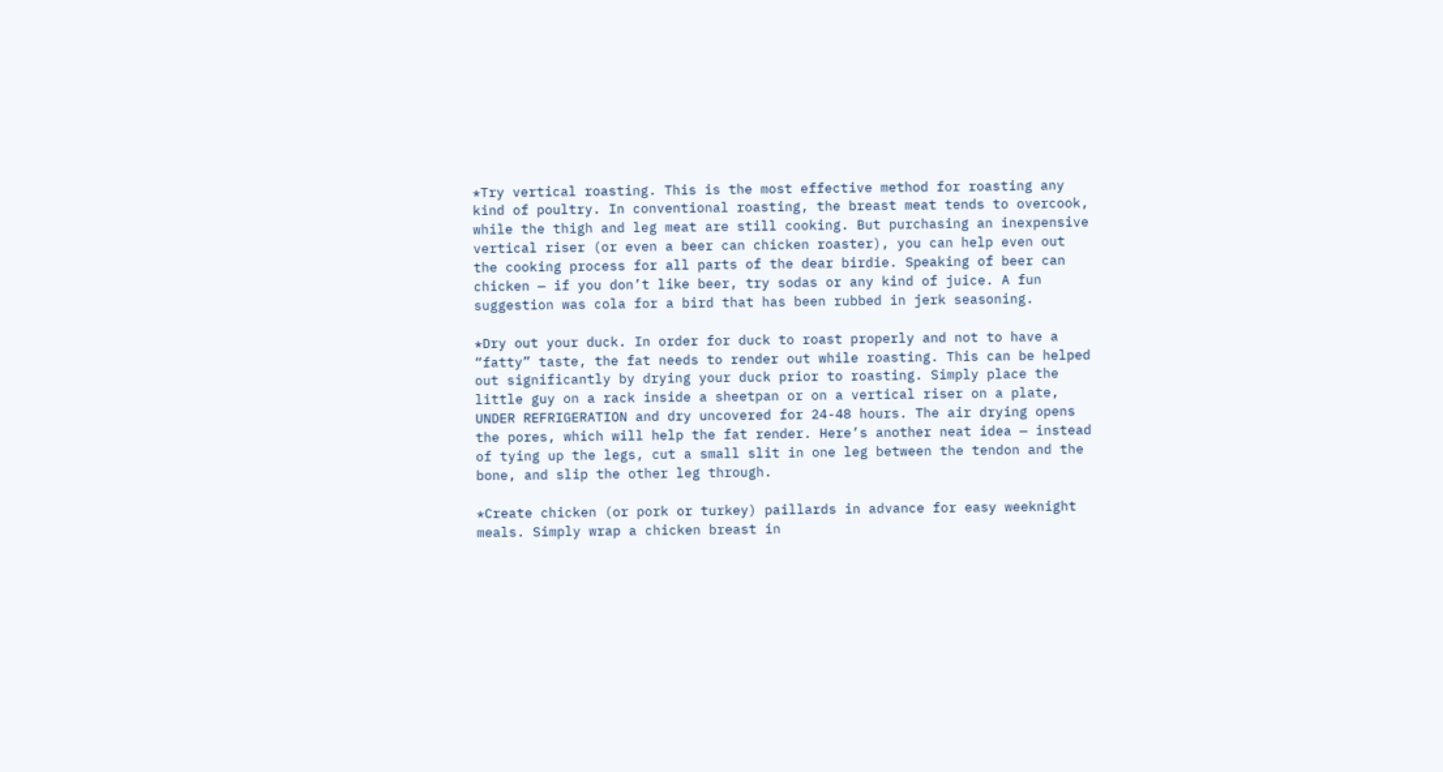*Try vertical roasting. This is the most effective method for roasting any kind of poultry. In conventional roasting, the breast meat tends to overcook, while the thigh and leg meat are still cooking. But purchasing an inexpensive vertical riser (or even a beer can chicken roaster), you can help even out the cooking process for all parts of the dear birdie. Speaking of beer can chicken — if you don’t like beer, try sodas or any kind of juice. A fun suggestion was cola for a bird that has been rubbed in jerk seasoning.

*Dry out your duck. In order for duck to roast properly and not to have a “fatty” taste, the fat needs to render out while roasting. This can be helped out significantly by drying your duck prior to roasting. Simply place the little guy on a rack inside a sheetpan or on a vertical riser on a plate, UNDER REFRIGERATION and dry uncovered for 24-48 hours. The air drying opens the pores, which will help the fat render. Here’s another neat idea — instead of tying up the legs, cut a small slit in one leg between the tendon and the bone, and slip the other leg through.

*Create chicken (or pork or turkey) paillards in advance for easy weeknight meals. Simply wrap a chicken breast in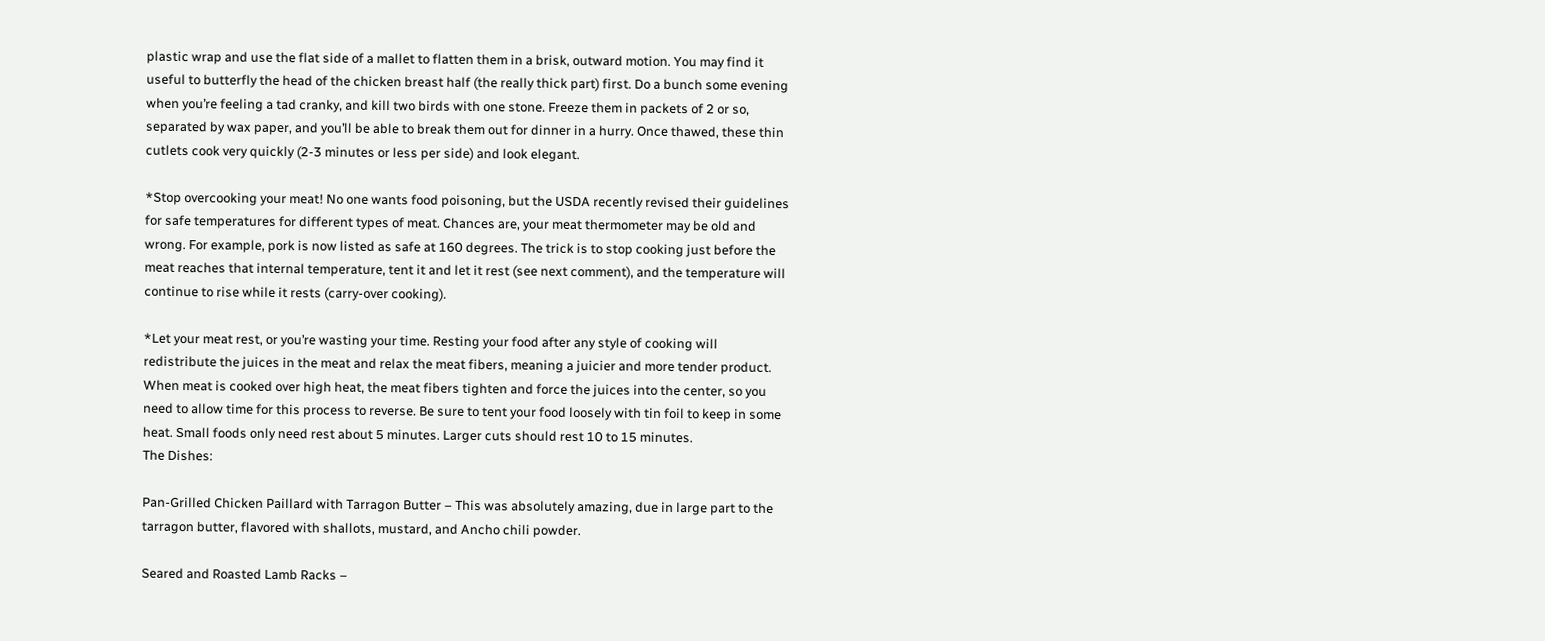plastic wrap and use the flat side of a mallet to flatten them in a brisk, outward motion. You may find it useful to butterfly the head of the chicken breast half (the really thick part) first. Do a bunch some evening when you’re feeling a tad cranky, and kill two birds with one stone. Freeze them in packets of 2 or so, separated by wax paper, and you’ll be able to break them out for dinner in a hurry. Once thawed, these thin cutlets cook very quickly (2-3 minutes or less per side) and look elegant.

*Stop overcooking your meat! No one wants food poisoning, but the USDA recently revised their guidelines for safe temperatures for different types of meat. Chances are, your meat thermometer may be old and wrong. For example, pork is now listed as safe at 160 degrees. The trick is to stop cooking just before the meat reaches that internal temperature, tent it and let it rest (see next comment), and the temperature will continue to rise while it rests (carry-over cooking).

*Let your meat rest, or you’re wasting your time. Resting your food after any style of cooking will redistribute the juices in the meat and relax the meat fibers, meaning a juicier and more tender product. When meat is cooked over high heat, the meat fibers tighten and force the juices into the center, so you need to allow time for this process to reverse. Be sure to tent your food loosely with tin foil to keep in some heat. Small foods only need rest about 5 minutes. Larger cuts should rest 10 to 15 minutes.
The Dishes:

Pan-Grilled Chicken Paillard with Tarragon Butter – This was absolutely amazing, due in large part to the tarragon butter, flavored with shallots, mustard, and Ancho chili powder.

Seared and Roasted Lamb Racks –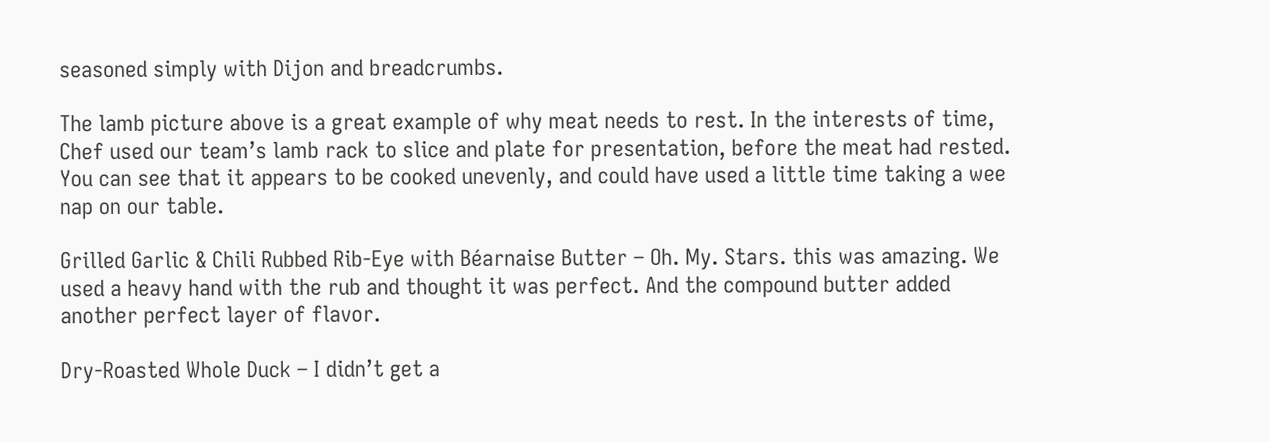seasoned simply with Dijon and breadcrumbs.

The lamb picture above is a great example of why meat needs to rest. In the interests of time, Chef used our team’s lamb rack to slice and plate for presentation, before the meat had rested. You can see that it appears to be cooked unevenly, and could have used a little time taking a wee nap on our table.

Grilled Garlic & Chili Rubbed Rib-Eye with Béarnaise Butter – Oh. My. Stars. this was amazing. We used a heavy hand with the rub and thought it was perfect. And the compound butter added another perfect layer of flavor.

Dry-Roasted Whole Duck – I didn’t get a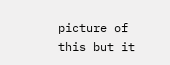picture of this but it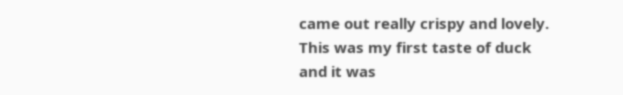came out really crispy and lovely. This was my first taste of duck and it was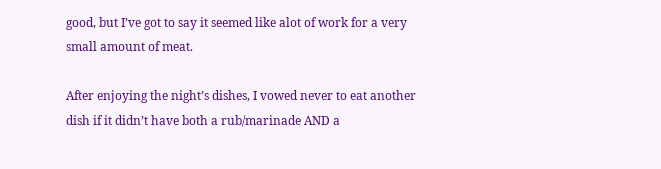good, but I’ve got to say it seemed like alot of work for a very small amount of meat.

After enjoying the night’s dishes, I vowed never to eat another dish if it didn’t have both a rub/marinade AND a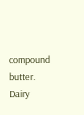compound butter. Dairy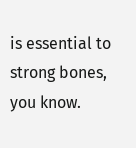is essential to strong bones, you know.